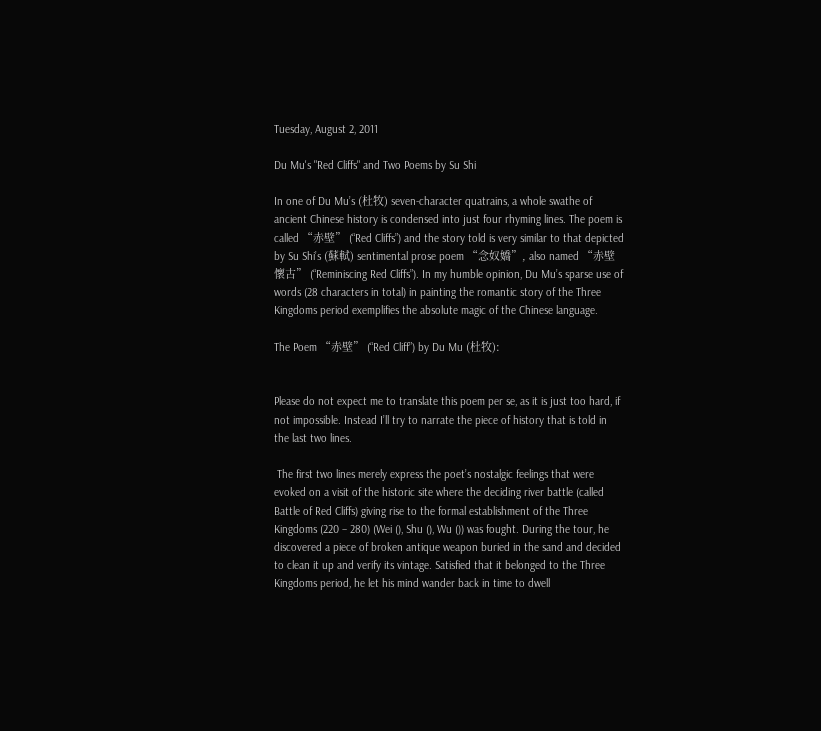Tuesday, August 2, 2011

Du Mu's "Red Cliffs" and Two Poems by Su Shi

In one of Du Mu’s (杜牧) seven-character quatrains, a whole swathe of ancient Chinese history is condensed into just four rhyming lines. The poem is called “赤壁” (“Red Cliffs”) and the story told is very similar to that depicted by Su Shi’s (蘇軾) sentimental prose poem “念奴嬌”, also named “赤壁懷古” (“Reminiscing Red Cliffs”). In my humble opinion, Du Mu’s sparse use of words (28 characters in total) in painting the romantic story of the Three Kingdoms period exemplifies the absolute magic of the Chinese language.

The Poem “赤壁” (“Red Cliff”) by Du Mu (杜牧):


Please do not expect me to translate this poem per se, as it is just too hard, if not impossible. Instead I’ll try to narrate the piece of history that is told in the last two lines.

 The first two lines merely express the poet’s nostalgic feelings that were evoked on a visit of the historic site where the deciding river battle (called Battle of Red Cliffs) giving rise to the formal establishment of the Three Kingdoms (220 – 280) (Wei (), Shu (), Wu ()) was fought. During the tour, he discovered a piece of broken antique weapon buried in the sand and decided to clean it up and verify its vintage. Satisfied that it belonged to the Three Kingdoms period, he let his mind wander back in time to dwell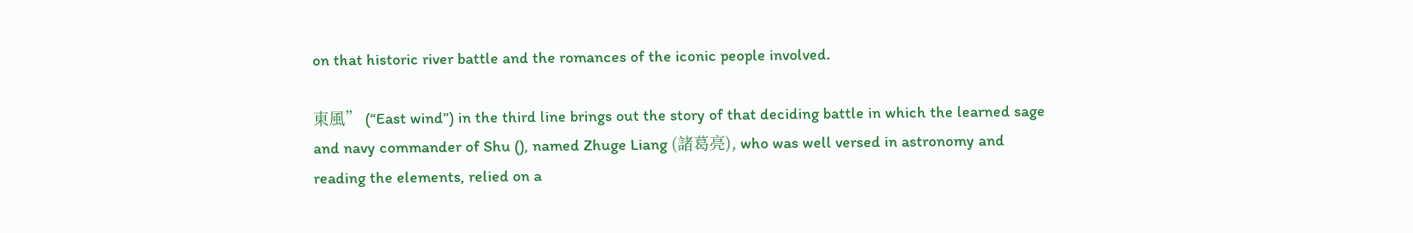on that historic river battle and the romances of the iconic people involved.

東風” (“East wind”) in the third line brings out the story of that deciding battle in which the learned sage and navy commander of Shu (), named Zhuge Liang (諸葛亮), who was well versed in astronomy and reading the elements, relied on a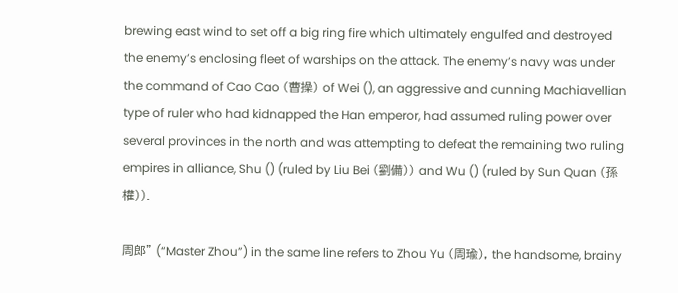brewing east wind to set off a big ring fire which ultimately engulfed and destroyed the enemy’s enclosing fleet of warships on the attack. The enemy’s navy was under the command of Cao Cao (曹操) of Wei (), an aggressive and cunning Machiavellian type of ruler who had kidnapped the Han emperor, had assumed ruling power over several provinces in the north and was attempting to defeat the remaining two ruling empires in alliance, Shu () (ruled by Liu Bei (劉備)) and Wu () (ruled by Sun Quan (孫權)).

周郎” (“Master Zhou”) in the same line refers to Zhou Yu (周瑜), the handsome, brainy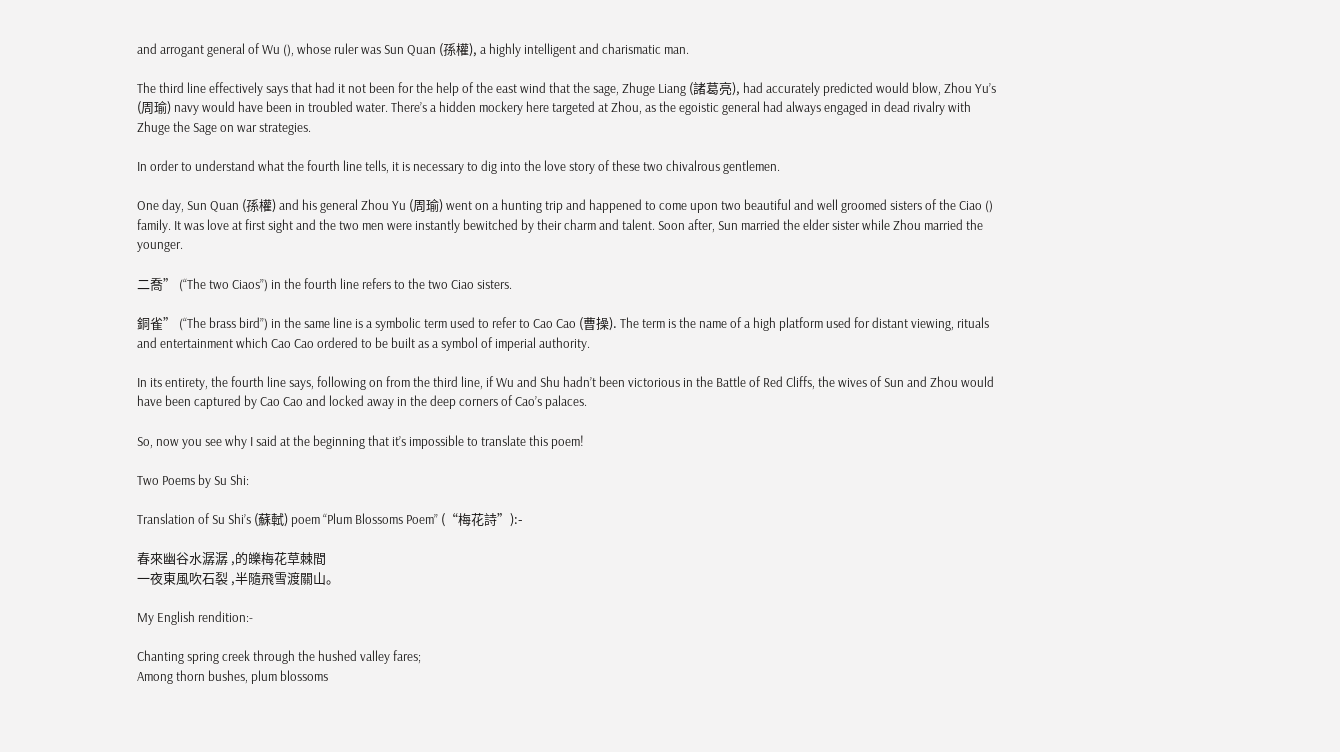and arrogant general of Wu (), whose ruler was Sun Quan (孫權), a highly intelligent and charismatic man.

The third line effectively says that had it not been for the help of the east wind that the sage, Zhuge Liang (諸葛亮), had accurately predicted would blow, Zhou Yu’s (周瑜) navy would have been in troubled water. There’s a hidden mockery here targeted at Zhou, as the egoistic general had always engaged in dead rivalry with Zhuge the Sage on war strategies.

In order to understand what the fourth line tells, it is necessary to dig into the love story of these two chivalrous gentlemen.

One day, Sun Quan (孫權) and his general Zhou Yu (周瑜) went on a hunting trip and happened to come upon two beautiful and well groomed sisters of the Ciao () family. It was love at first sight and the two men were instantly bewitched by their charm and talent. Soon after, Sun married the elder sister while Zhou married the younger.

二喬” (“The two Ciaos”) in the fourth line refers to the two Ciao sisters.

銅雀” (“The brass bird”) in the same line is a symbolic term used to refer to Cao Cao (曹操). The term is the name of a high platform used for distant viewing, rituals and entertainment which Cao Cao ordered to be built as a symbol of imperial authority.

In its entirety, the fourth line says, following on from the third line, if Wu and Shu hadn’t been victorious in the Battle of Red Cliffs, the wives of Sun and Zhou would have been captured by Cao Cao and locked away in the deep corners of Cao’s palaces.

So, now you see why I said at the beginning that it’s impossible to translate this poem!

Two Poems by Su Shi:

Translation of Su Shi’s (蘇軾) poem “Plum Blossoms Poem” (“梅花詩”):-

春來幽谷水潺潺 ,的皪梅花草棘間
一夜東風吹石裂 ,半隨飛雪渡關山。

My English rendition:-

Chanting spring creek through the hushed valley fares;
Among thorn bushes, plum blossoms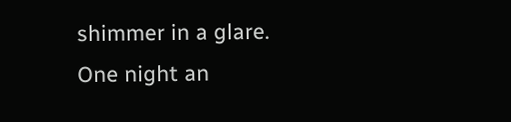shimmer in a glare.
One night an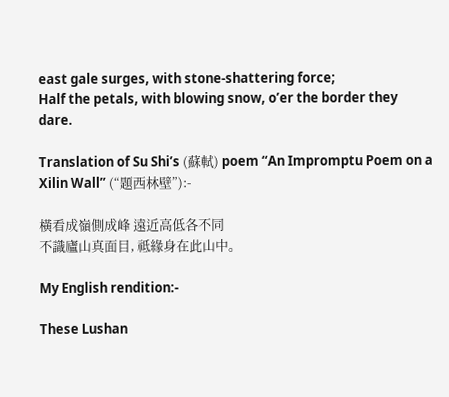east gale surges, with stone-shattering force;
Half the petals, with blowing snow, o’er the border they dare.

Translation of Su Shi’s (蘇軾) poem “An Impromptu Poem on a Xilin Wall” (“題西林壁”):-

橫看成嶺側成峰 遠近高低各不同
不識廬山真面目, 祗緣身在此山中。

My English rendition:-

These Lushan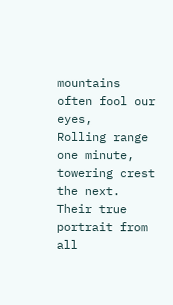mountains often fool our eyes,
Rolling range one minute, towering crest the next.
Their true portrait from all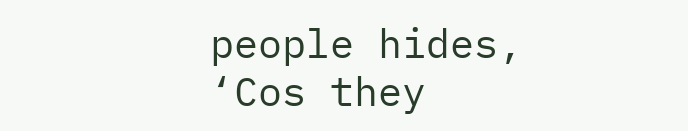people hides,
‘Cos they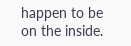happen to be on the inside.